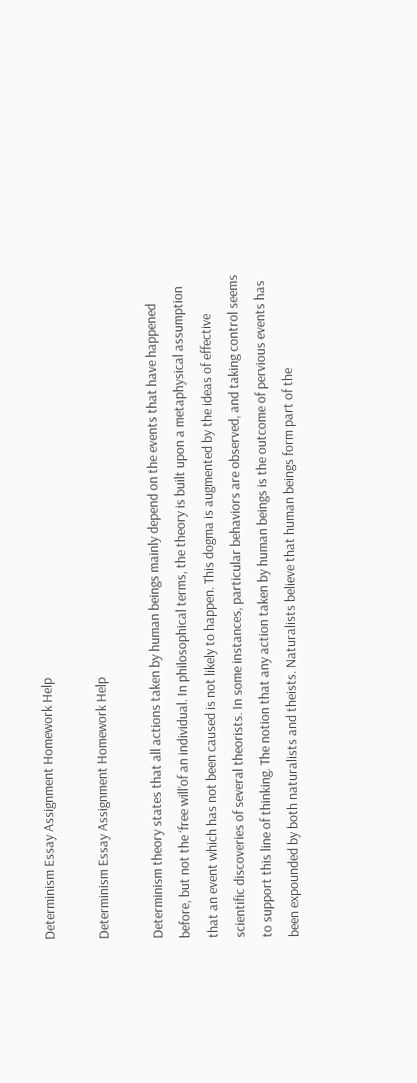Determinism Essay Assignment Homework Help

Determinism Essay Assignment Homework Help

Determinism theory states that all actions taken by human beings mainly depend on the events that have happened before, but not the ‘free will’of an individual. In philosophical terms, the theory is built upon a metaphysical assumption that an event which has not been caused is not likely to happen. This dogma is augmented by the ideas of effective scientific discoveries of several theorists. In some instances, particular behaviors are observed, and taking control seems to support this line of thinking. The notion that any action taken by human beings is the outcome of pervious events has been expounded by both naturalists and theists. Naturalists believe that human beings form part of the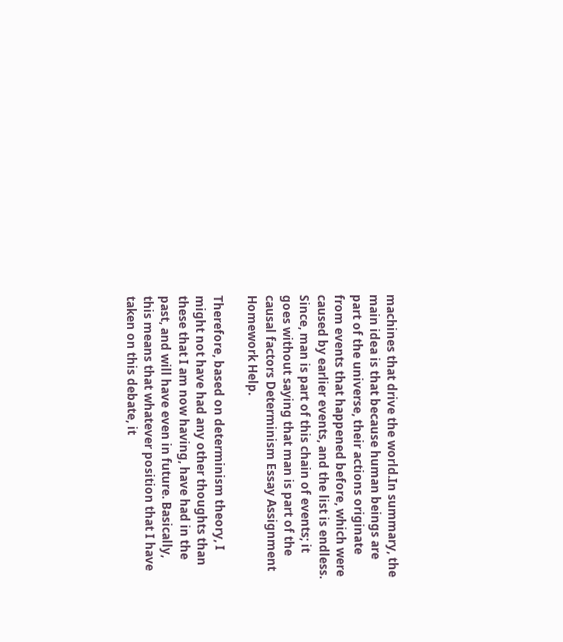machines that drive the world.In summary, the main idea is that because human beings are part of the universe, their actions originate from events that happened before, which were caused by earlier events, and the list is endless. Since, man is part of this chain of events; it goes without saying that man is part of the causal factors Determinism Essay Assignment Homework Help.

Therefore, based on determinism theory, I might not have had any other thoughts than these that I am now having, have had in the past, and will have even in future. Basically, this means that whatever position that I have taken on this debate, it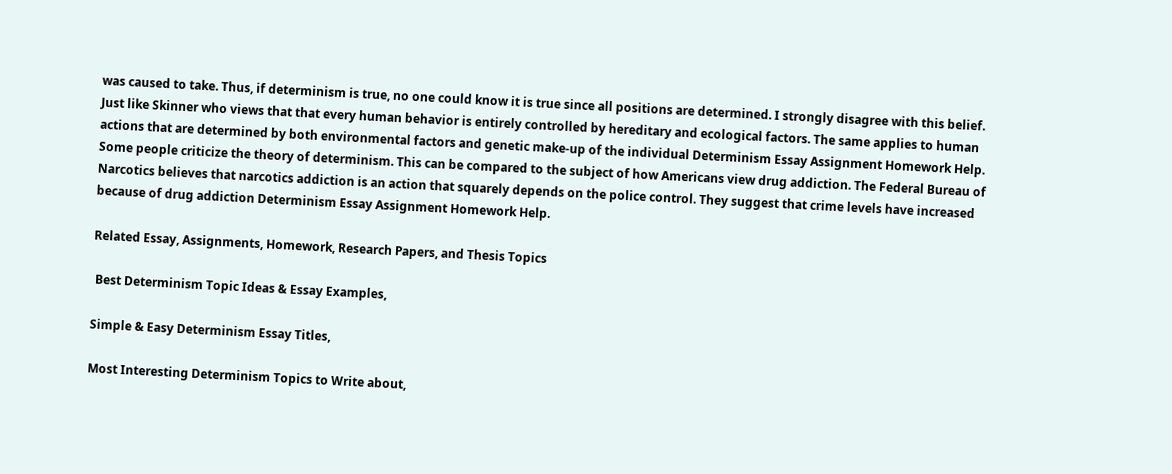was caused to take. Thus, if determinism is true, no one could know it is true since all positions are determined. I strongly disagree with this belief. Just like Skinner who views that that every human behavior is entirely controlled by hereditary and ecological factors. The same applies to human actions that are determined by both environmental factors and genetic make-up of the individual Determinism Essay Assignment Homework Help. Some people criticize the theory of determinism. This can be compared to the subject of how Americans view drug addiction. The Federal Bureau of Narcotics believes that narcotics addiction is an action that squarely depends on the police control. They suggest that crime levels have increased because of drug addiction Determinism Essay Assignment Homework Help.

Related Essay, Assignments, Homework, Research Papers, and Thesis Topics

 Best Determinism Topic Ideas & Essay Examples,

Simple & Easy Determinism Essay Titles,

Most Interesting Determinism Topics to Write about,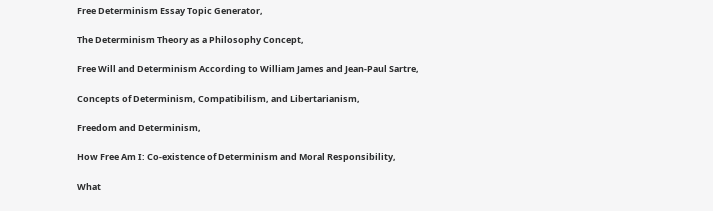Free Determinism Essay Topic Generator,

The Determinism Theory as a Philosophy Concept,

Free Will and Determinism According to William James and Jean-Paul Sartre,

Concepts of Determinism, Compatibilism, and Libertarianism,

Freedom and Determinism,

How Free Am I: Co-existence of Determinism and Moral Responsibility,

What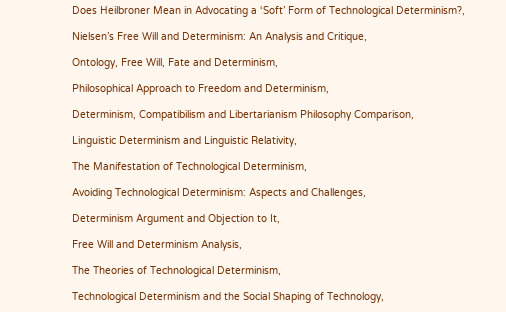Does Heilbroner Mean in Advocating a ‘Soft’ Form of Technological Determinism?,

Nielsen’s Free Will and Determinism: An Analysis and Critique,

Ontology, Free Will, Fate and Determinism,

Philosophical Approach to Freedom and Determinism,

Determinism, Compatibilism and Libertarianism Philosophy Comparison,

Linguistic Determinism and Linguistic Relativity,

The Manifestation of Technological Determinism,

Avoiding Technological Determinism: Aspects and Challenges,

Determinism Argument and Objection to It,

Free Will and Determinism Analysis,

The Theories of Technological Determinism,

Technological Determinism and the Social Shaping of Technology,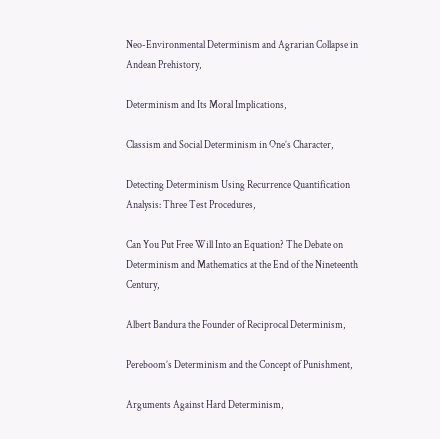Neo-Environmental Determinism and Agrarian Collapse in Andean Prehistory,

Determinism and Its Moral Implications,

Classism and Social Determinism in One’s Character,

Detecting Determinism Using Recurrence Quantification Analysis: Three Test Procedures,

Can You Put Free Will Into an Equation? The Debate on Determinism and Mathematics at the End of the Nineteenth Century,

Albert Bandura the Founder of Reciprocal Determinism,

Pereboom’s Determinism and the Concept of Punishment,

Arguments Against Hard Determinism,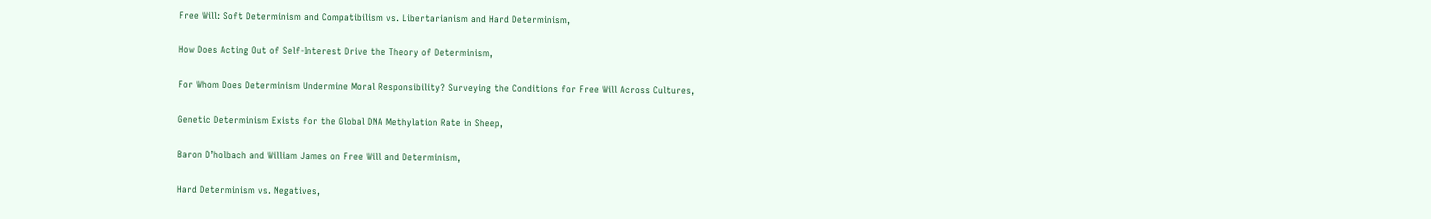Free Will: Soft Determinism and Compatibilism vs. Libertarianism and Hard Determinism,

How Does Acting Out of Self-Interest Drive the Theory of Determinism,

For Whom Does Determinism Undermine Moral Responsibility? Surveying the Conditions for Free Will Across Cultures,

Genetic Determinism Exists for the Global DNA Methylation Rate in Sheep,

Baron D’holbach and William James on Free Will and Determinism,

Hard Determinism vs. Negatives,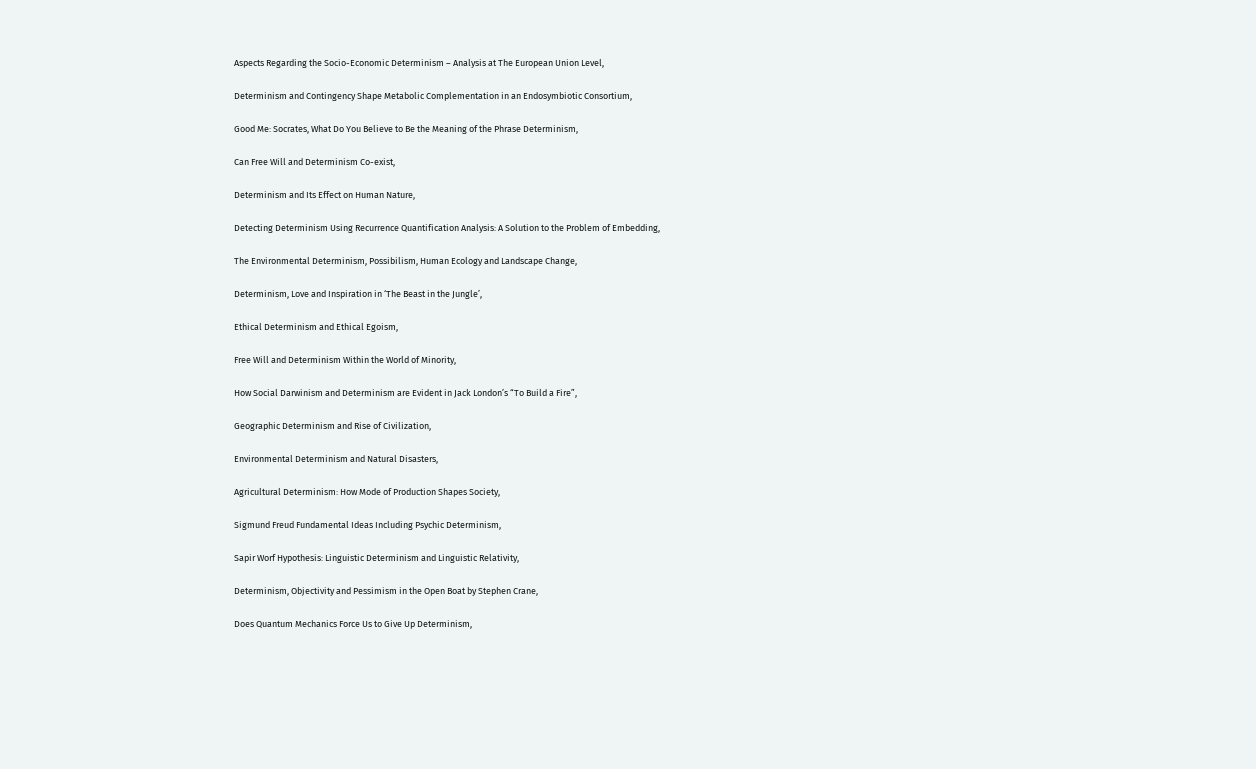Aspects Regarding the Socio-Economic Determinism – Analysis at The European Union Level,

Determinism and Contingency Shape Metabolic Complementation in an Endosymbiotic Consortium,

Good Me: Socrates, What Do You Believe to Be the Meaning of the Phrase Determinism,

Can Free Will and Determinism Co-exist,

Determinism and Its Effect on Human Nature,

Detecting Determinism Using Recurrence Quantification Analysis: A Solution to the Problem of Embedding,

The Environmental Determinism, Possibilism, Human Ecology and Landscape Change,

Determinism, Love and Inspiration in ‘The Beast in the Jungle’,

Ethical Determinism and Ethical Egoism,

Free Will and Determinism Within the World of Minority,

How Social Darwinism and Determinism are Evident in Jack London’s “To Build a Fire”,

Geographic Determinism and Rise of Civilization,

Environmental Determinism and Natural Disasters,

Agricultural Determinism: How Mode of Production Shapes Society,

Sigmund Freud Fundamental Ideas Including Psychic Determinism,

Sapir Worf Hypothesis: Linguistic Determinism and Linguistic Relativity,

Determinism, Objectivity and Pessimism in the Open Boat by Stephen Crane,

Does Quantum Mechanics Force Us to Give Up Determinism,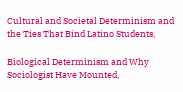Cultural and Societal Determinism and the Ties That Bind Latino Students,

Biological Determinism and Why Sociologist Have Mounted,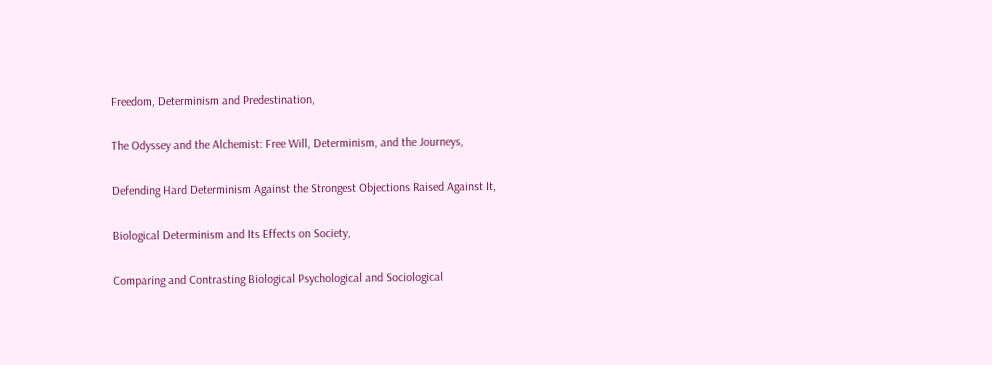Freedom, Determinism and Predestination,

The Odyssey and the Alchemist: Free Will, Determinism, and the Journeys,

Defending Hard Determinism Against the Strongest Objections Raised Against It,

Biological Determinism and Its Effects on Society,

Comparing and Contrasting Biological Psychological and Sociological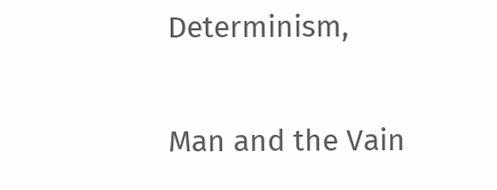Determinism,

Man and the Vain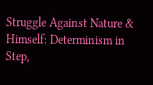Struggle Against Nature & Himself: Determinism in Step,